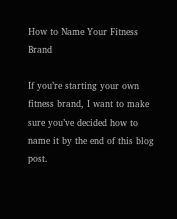How to Name Your Fitness Brand

If you’re starting your own fitness brand, I want to make sure you’ve decided how to name it by the end of this blog post.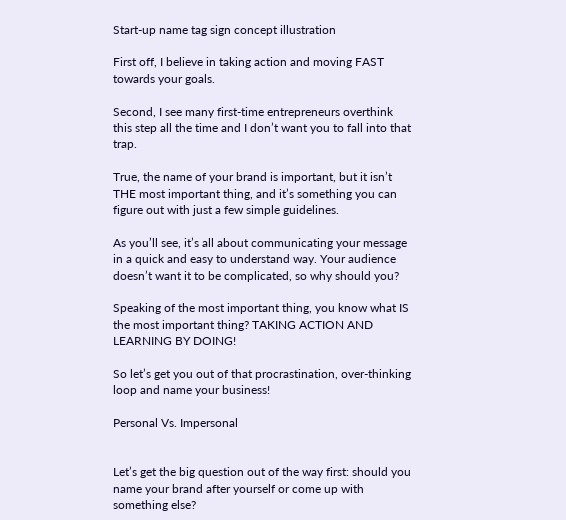Start-up name tag sign concept illustration

First off, I believe in taking action and moving FAST towards your goals.

Second, I see many first-time entrepreneurs overthink this step all the time and I don’t want you to fall into that trap.

True, the name of your brand is important, but it isn’t THE most important thing, and it’s something you can figure out with just a few simple guidelines.

As you’ll see, it’s all about communicating your message in a quick and easy to understand way. Your audience doesn’t want it to be complicated, so why should you?

Speaking of the most important thing, you know what IS the most important thing? TAKING ACTION AND LEARNING BY DOING!

So let’s get you out of that procrastination, over-thinking loop and name your business!

Personal Vs. Impersonal


Let’s get the big question out of the way first: should you name your brand after yourself or come up with something else?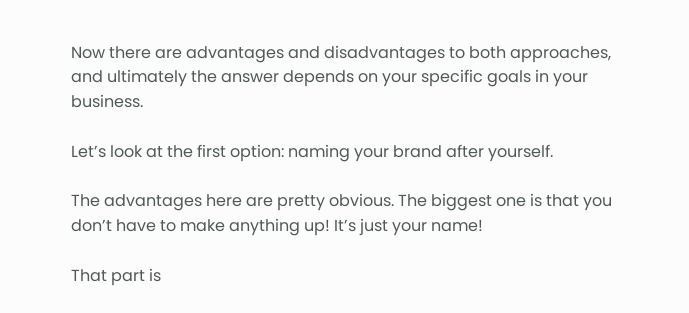Now there are advantages and disadvantages to both approaches, and ultimately the answer depends on your specific goals in your business.

Let’s look at the first option: naming your brand after yourself.

The advantages here are pretty obvious. The biggest one is that you don’t have to make anything up! It’s just your name!

That part is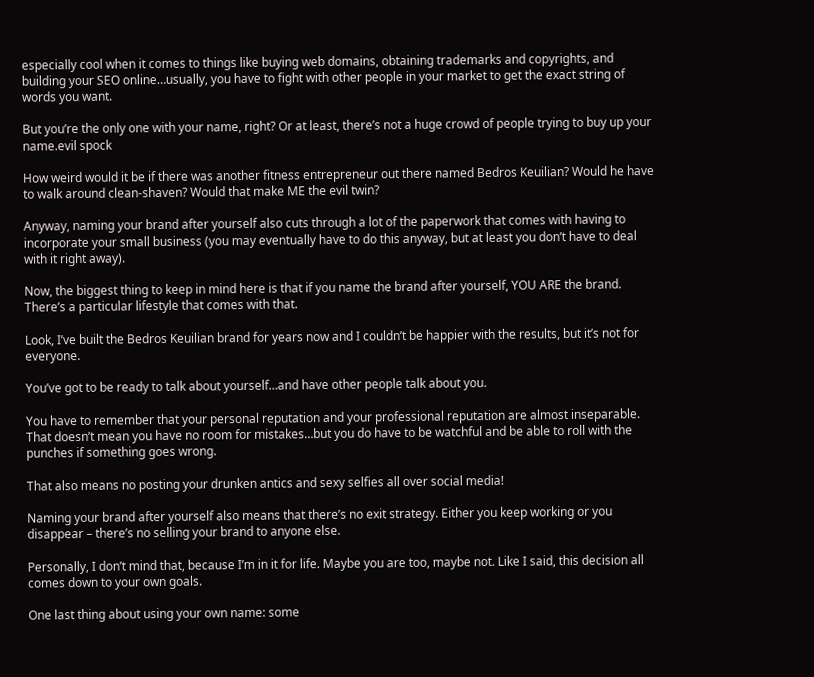especially cool when it comes to things like buying web domains, obtaining trademarks and copyrights, and building your SEO online…usually, you have to fight with other people in your market to get the exact string of words you want.

But you’re the only one with your name, right? Or at least, there’s not a huge crowd of people trying to buy up your name.evil spock

How weird would it be if there was another fitness entrepreneur out there named Bedros Keuilian? Would he have to walk around clean-shaven? Would that make ME the evil twin?

Anyway, naming your brand after yourself also cuts through a lot of the paperwork that comes with having to incorporate your small business (you may eventually have to do this anyway, but at least you don’t have to deal with it right away).

Now, the biggest thing to keep in mind here is that if you name the brand after yourself, YOU ARE the brand. There’s a particular lifestyle that comes with that.

Look, I’ve built the Bedros Keuilian brand for years now and I couldn’t be happier with the results, but it’s not for everyone.

You’ve got to be ready to talk about yourself…and have other people talk about you.

You have to remember that your personal reputation and your professional reputation are almost inseparable. That doesn’t mean you have no room for mistakes…but you do have to be watchful and be able to roll with the punches if something goes wrong.

That also means no posting your drunken antics and sexy selfies all over social media!

Naming your brand after yourself also means that there’s no exit strategy. Either you keep working or you disappear – there’s no selling your brand to anyone else.

Personally, I don’t mind that, because I’m in it for life. Maybe you are too, maybe not. Like I said, this decision all comes down to your own goals.

One last thing about using your own name: some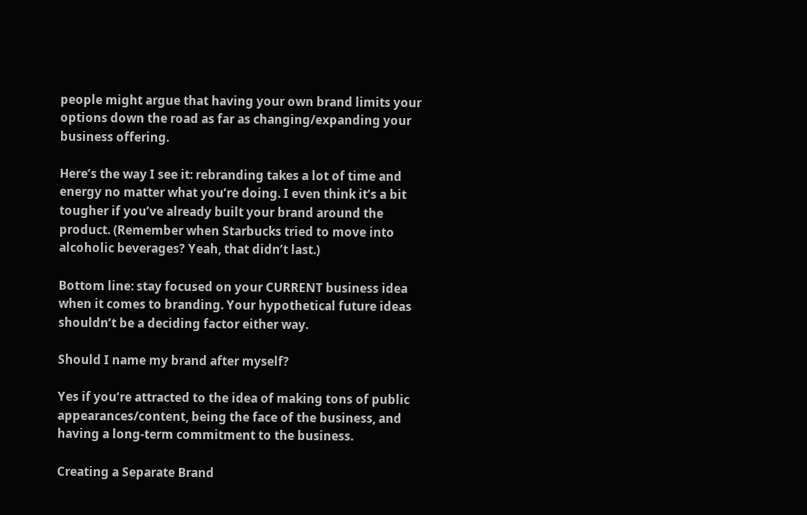people might argue that having your own brand limits your options down the road as far as changing/expanding your business offering.

Here’s the way I see it: rebranding takes a lot of time and energy no matter what you’re doing. I even think it’s a bit tougher if you’ve already built your brand around the product. (Remember when Starbucks tried to move into alcoholic beverages? Yeah, that didn’t last.)

Bottom line: stay focused on your CURRENT business idea when it comes to branding. Your hypothetical future ideas shouldn’t be a deciding factor either way.

Should I name my brand after myself?

Yes if you’re attracted to the idea of making tons of public appearances/content, being the face of the business, and having a long-term commitment to the business.

Creating a Separate Brand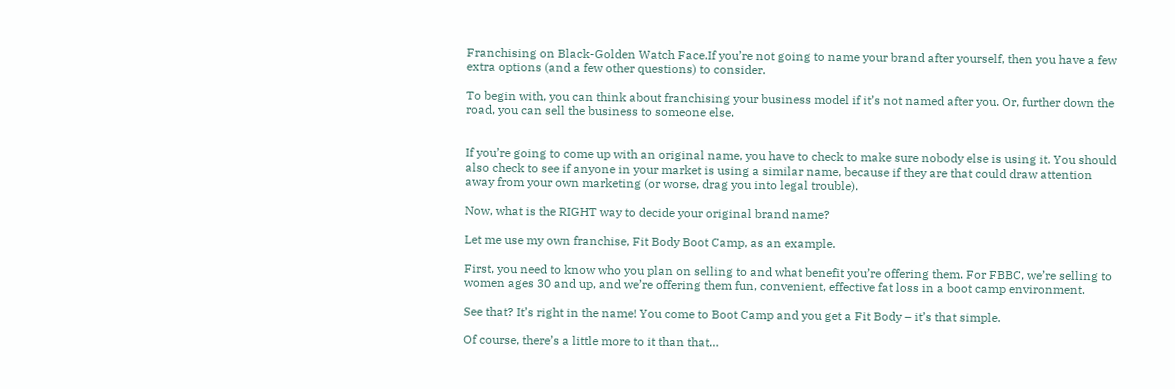Franchising on Black-Golden Watch Face.If you’re not going to name your brand after yourself, then you have a few extra options (and a few other questions) to consider.

To begin with, you can think about franchising your business model if it’s not named after you. Or, further down the road, you can sell the business to someone else.


If you’re going to come up with an original name, you have to check to make sure nobody else is using it. You should also check to see if anyone in your market is using a similar name, because if they are that could draw attention away from your own marketing (or worse, drag you into legal trouble).

Now, what is the RIGHT way to decide your original brand name?

Let me use my own franchise, Fit Body Boot Camp, as an example.

First, you need to know who you plan on selling to and what benefit you’re offering them. For FBBC, we’re selling to women ages 30 and up, and we’re offering them fun, convenient, effective fat loss in a boot camp environment.

See that? It’s right in the name! You come to Boot Camp and you get a Fit Body – it’s that simple.

Of course, there’s a little more to it than that…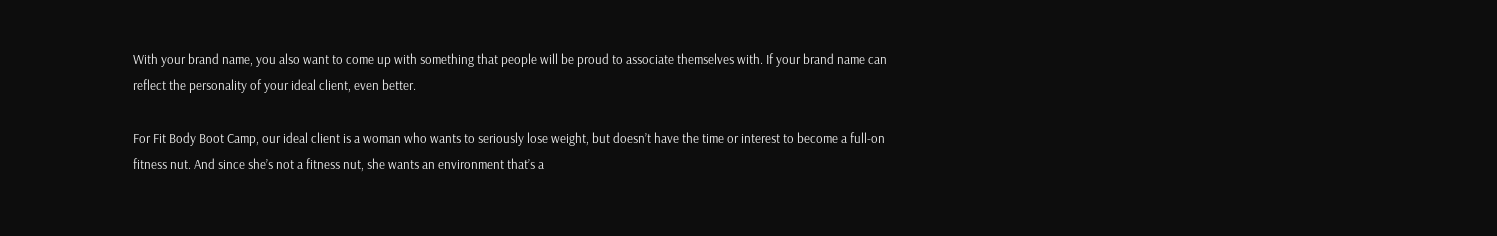With your brand name, you also want to come up with something that people will be proud to associate themselves with. If your brand name can reflect the personality of your ideal client, even better.

For Fit Body Boot Camp, our ideal client is a woman who wants to seriously lose weight, but doesn’t have the time or interest to become a full-on fitness nut. And since she’s not a fitness nut, she wants an environment that’s a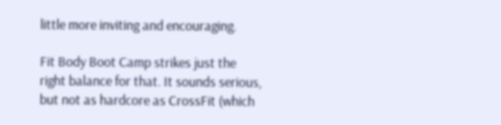little more inviting and encouraging.

Fit Body Boot Camp strikes just the right balance for that. It sounds serious, but not as hardcore as CrossFit (which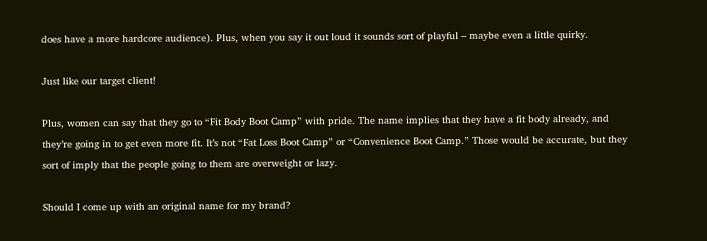does have a more hardcore audience). Plus, when you say it out loud it sounds sort of playful – maybe even a little quirky.

Just like our target client!

Plus, women can say that they go to “Fit Body Boot Camp” with pride. The name implies that they have a fit body already, and they’re going in to get even more fit. It’s not “Fat Loss Boot Camp” or “Convenience Boot Camp.” Those would be accurate, but they sort of imply that the people going to them are overweight or lazy.

Should I come up with an original name for my brand?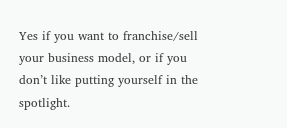Yes if you want to franchise/sell your business model, or if you don’t like putting yourself in the spotlight.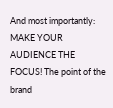And most importantly: MAKE YOUR AUDIENCE THE FOCUS! The point of the brand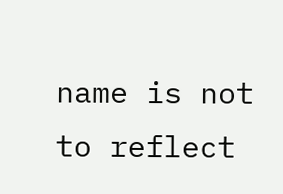name is not to reflect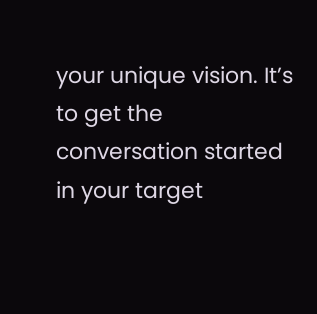your unique vision. It’s to get the conversation started in your target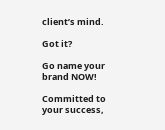client’s mind.

Got it?

Go name your brand NOW!

Committed to your success,